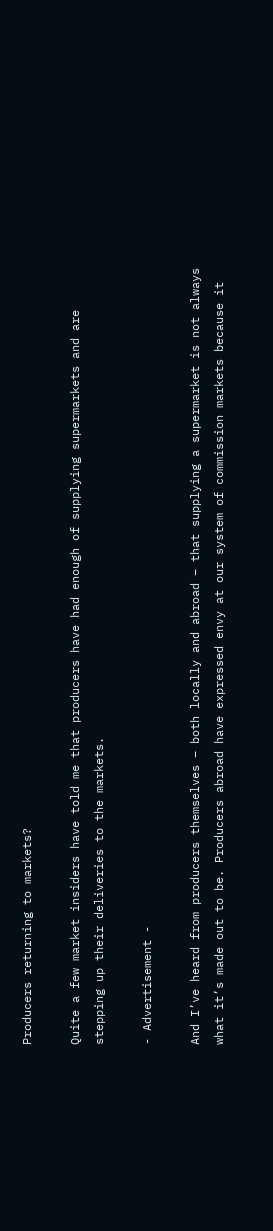Producers returning to markets?

Quite a few market insiders have told me that producers have had enough of supplying supermarkets and are stepping up their deliveries to the markets.

- Advertisement -

And I’ve heard from producers themselves – both locally and abroad – that supplying a supermarket is not always what it’s made out to be. Producers abroad have expressed envy at our system of commission markets because it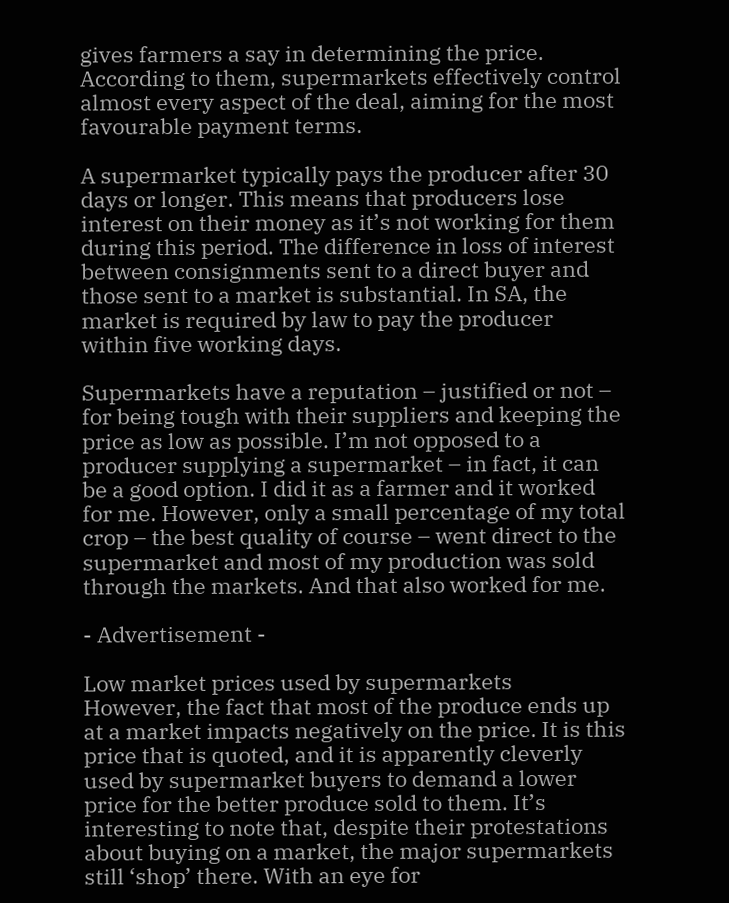gives farmers a say in determining the price. According to them, supermarkets effectively control almost every aspect of the deal, aiming for the most favourable payment terms.

A supermarket typically pays the producer after 30 days or longer. This means that producers lose interest on their money as it’s not working for them during this period. The difference in loss of interest between consignments sent to a direct buyer and those sent to a market is substantial. In SA, the market is required by law to pay the producer within five working days.

Supermarkets have a reputation – justified or not – for being tough with their suppliers and keeping the price as low as possible. I’m not opposed to a producer supplying a supermarket – in fact, it can be a good option. I did it as a farmer and it worked for me. However, only a small percentage of my total crop – the best quality of course – went direct to the supermarket and most of my production was sold through the markets. And that also worked for me.

- Advertisement -

Low market prices used by supermarkets
However, the fact that most of the produce ends up at a market impacts negatively on the price. It is this price that is quoted, and it is apparently cleverly used by supermarket buyers to demand a lower price for the better produce sold to them. It’s interesting to note that, despite their protestations about buying on a market, the major supermarkets still ‘shop’ there. With an eye for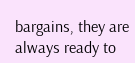bargains, they are always ready to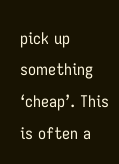pick up something ‘cheap’. This is often a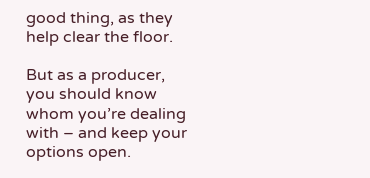good thing, as they help clear the floor.

But as a producer, you should know whom you’re dealing with – and keep your options open.